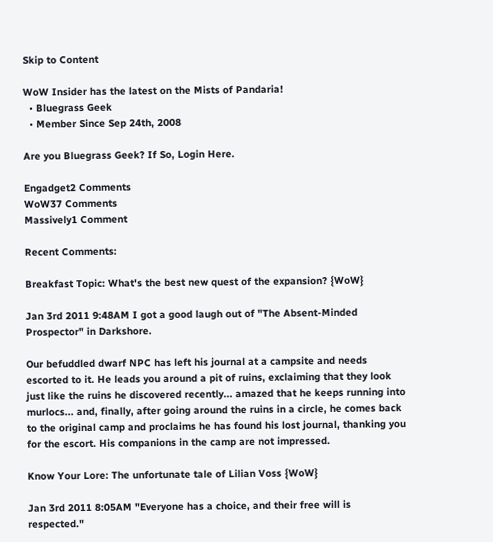Skip to Content

WoW Insider has the latest on the Mists of Pandaria!
  • Bluegrass Geek
  • Member Since Sep 24th, 2008

Are you Bluegrass Geek? If So, Login Here.

Engadget2 Comments
WoW37 Comments
Massively1 Comment

Recent Comments:

Breakfast Topic: What's the best new quest of the expansion? {WoW}

Jan 3rd 2011 9:48AM I got a good laugh out of "The Absent-Minded Prospector" in Darkshore.

Our befuddled dwarf NPC has left his journal at a campsite and needs escorted to it. He leads you around a pit of ruins, exclaiming that they look just like the ruins he discovered recently... amazed that he keeps running into murlocs... and, finally, after going around the ruins in a circle, he comes back to the original camp and proclaims he has found his lost journal, thanking you for the escort. His companions in the camp are not impressed.

Know Your Lore: The unfortunate tale of Lilian Voss {WoW}

Jan 3rd 2011 8:05AM "Everyone has a choice, and their free will is respected."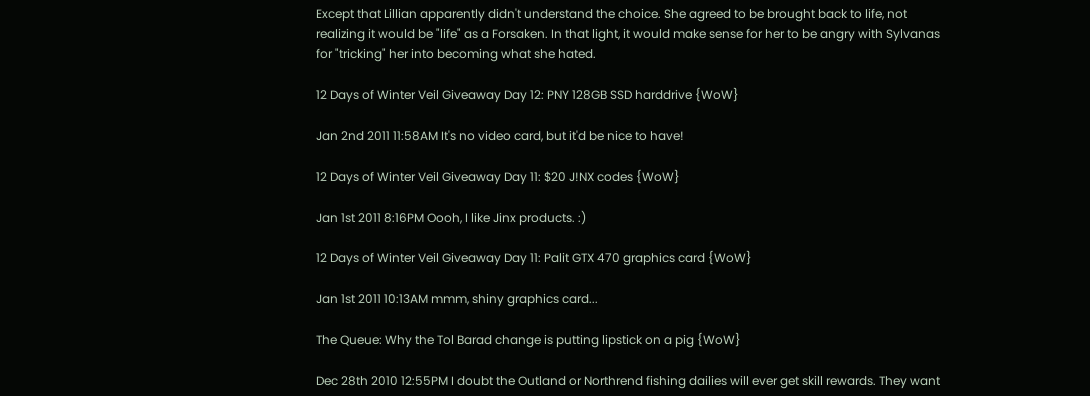Except that Lillian apparently didn't understand the choice. She agreed to be brought back to life, not realizing it would be "life" as a Forsaken. In that light, it would make sense for her to be angry with Sylvanas for "tricking" her into becoming what she hated.

12 Days of Winter Veil Giveaway Day 12: PNY 128GB SSD harddrive {WoW}

Jan 2nd 2011 11:58AM It's no video card, but it'd be nice to have!

12 Days of Winter Veil Giveaway Day 11: $20 J!NX codes {WoW}

Jan 1st 2011 8:16PM Oooh, I like Jinx products. :)

12 Days of Winter Veil Giveaway Day 11: Palit GTX 470 graphics card {WoW}

Jan 1st 2011 10:13AM mmm, shiny graphics card...

The Queue: Why the Tol Barad change is putting lipstick on a pig {WoW}

Dec 28th 2010 12:55PM I doubt the Outland or Northrend fishing dailies will ever get skill rewards. They want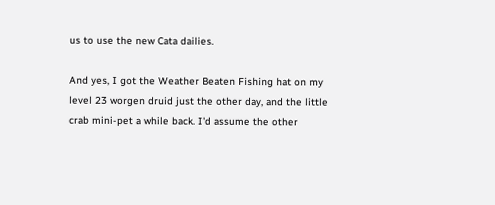us to use the new Cata dailies.

And yes, I got the Weather Beaten Fishing hat on my level 23 worgen druid just the other day, and the little crab mini-pet a while back. I'd assume the other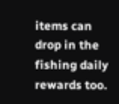items can drop in the fishing daily rewards too.